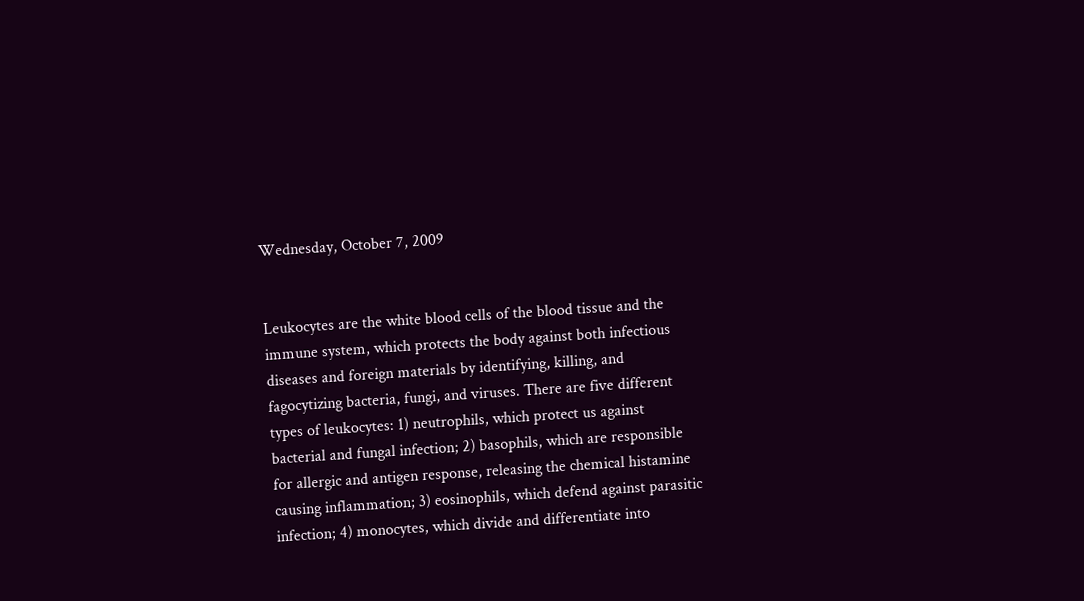Wednesday, October 7, 2009


Leukocytes are the white blood cells of the blood tissue and the immune system, which protects the body against both infectious diseases and foreign materials by identifying, killing, and fagocytizing bacteria, fungi, and viruses. There are five different types of leukocytes: 1) neutrophils, which protect us against bacterial and fungal infection; 2) basophils, which are responsible for allergic and antigen response, releasing the chemical histamine causing inflammation; 3) eosinophils, which defend against parasitic infection; 4) monocytes, which divide and differentiate into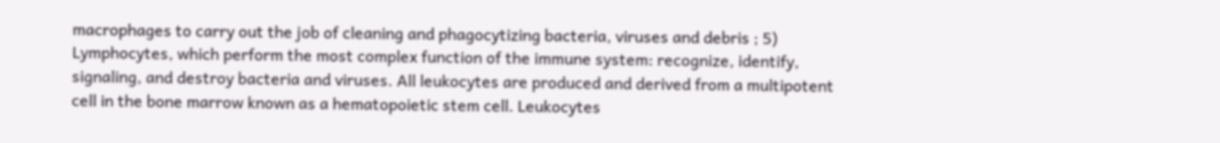macrophages to carry out the job of cleaning and phagocytizing bacteria, viruses and debris ; 5) Lymphocytes, which perform the most complex function of the immune system: recognize, identify, signaling, and destroy bacteria and viruses. All leukocytes are produced and derived from a multipotent cell in the bone marrow known as a hematopoietic stem cell. Leukocytes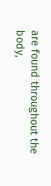are found throughout the body,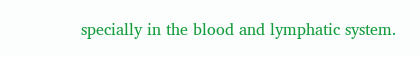specially in the blood and lymphatic system.